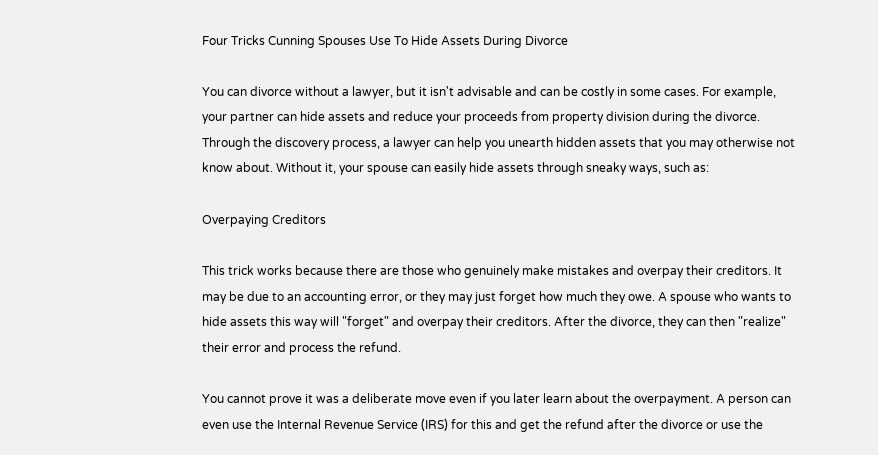Four Tricks Cunning Spouses Use To Hide Assets During Divorce

You can divorce without a lawyer, but it isn't advisable and can be costly in some cases. For example, your partner can hide assets and reduce your proceeds from property division during the divorce. Through the discovery process, a lawyer can help you unearth hidden assets that you may otherwise not know about. Without it, your spouse can easily hide assets through sneaky ways, such as:

Overpaying Creditors

This trick works because there are those who genuinely make mistakes and overpay their creditors. It may be due to an accounting error, or they may just forget how much they owe. A spouse who wants to hide assets this way will "forget" and overpay their creditors. After the divorce, they can then "realize" their error and process the refund.

You cannot prove it was a deliberate move even if you later learn about the overpayment. A person can even use the Internal Revenue Service (IRS) for this and get the refund after the divorce or use the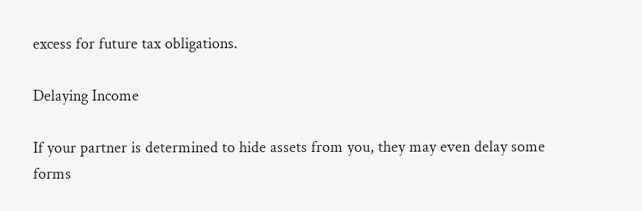excess for future tax obligations.

Delaying Income

If your partner is determined to hide assets from you, they may even delay some forms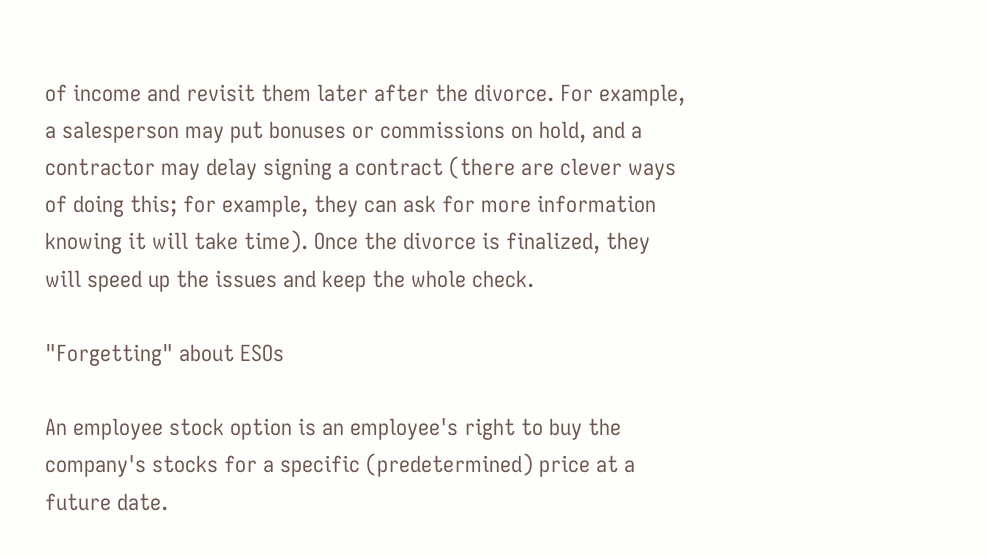of income and revisit them later after the divorce. For example, a salesperson may put bonuses or commissions on hold, and a contractor may delay signing a contract (there are clever ways of doing this; for example, they can ask for more information knowing it will take time). Once the divorce is finalized, they will speed up the issues and keep the whole check.

"Forgetting" about ESOs

An employee stock option is an employee's right to buy the company's stocks for a specific (predetermined) price at a future date.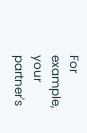For example, your partner's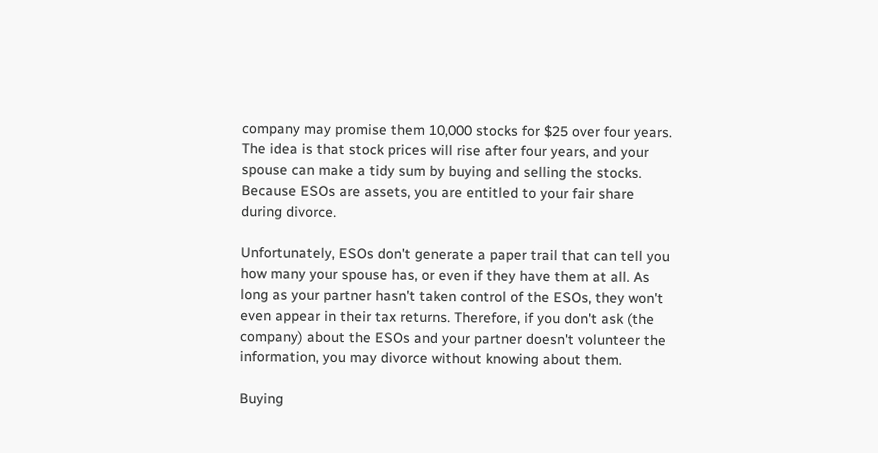company may promise them 10,000 stocks for $25 over four years. The idea is that stock prices will rise after four years, and your spouse can make a tidy sum by buying and selling the stocks. Because ESOs are assets, you are entitled to your fair share during divorce.

Unfortunately, ESOs don't generate a paper trail that can tell you how many your spouse has, or even if they have them at all. As long as your partner hasn't taken control of the ESOs, they won't even appear in their tax returns. Therefore, if you don't ask (the company) about the ESOs and your partner doesn't volunteer the information, you may divorce without knowing about them.

Buying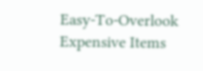Easy-To-Overlook Expensive Items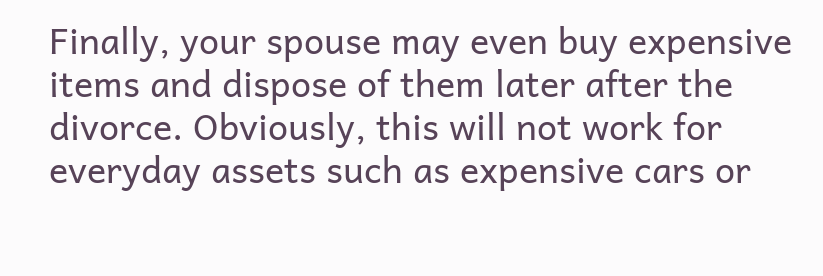Finally, your spouse may even buy expensive items and dispose of them later after the divorce. Obviously, this will not work for everyday assets such as expensive cars or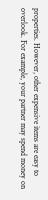properties. However, other expensive items are easy to overlook. For example, your partner may spend money on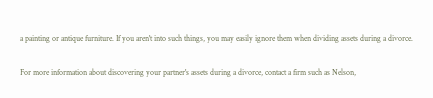a painting or antique furniture. If you aren't into such things, you may easily ignore them when dividing assets during a divorce.

For more information about discovering your partner's assets during a divorce, contact a firm such as Nelson,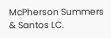McPherson Summers & Santos LC.